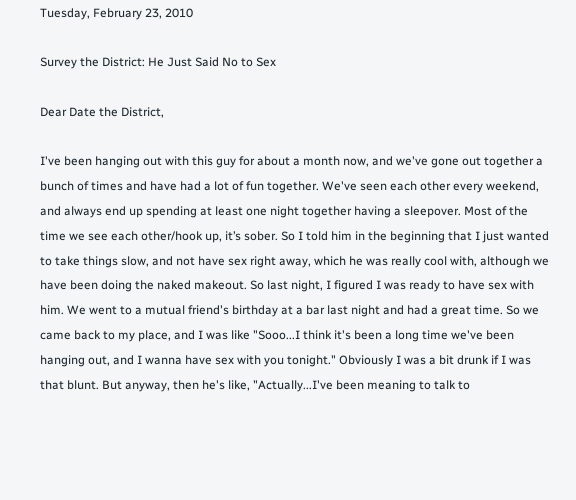Tuesday, February 23, 2010

Survey the District: He Just Said No to Sex

Dear Date the District,

I've been hanging out with this guy for about a month now, and we've gone out together a bunch of times and have had a lot of fun together. We've seen each other every weekend, and always end up spending at least one night together having a sleepover. Most of the time we see each other/hook up, it’s sober. So I told him in the beginning that I just wanted to take things slow, and not have sex right away, which he was really cool with, although we have been doing the naked makeout. So last night, I figured I was ready to have sex with him. We went to a mutual friend's birthday at a bar last night and had a great time. So we came back to my place, and I was like "Sooo...I think it's been a long time we've been hanging out, and I wanna have sex with you tonight." Obviously I was a bit drunk if I was that blunt. But anyway, then he's like, "Actually...I've been meaning to talk to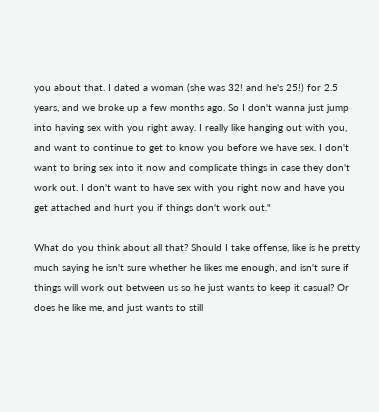you about that. I dated a woman (she was 32! and he's 25!) for 2.5 years, and we broke up a few months ago. So I don't wanna just jump into having sex with you right away. I really like hanging out with you, and want to continue to get to know you before we have sex. I don't want to bring sex into it now and complicate things in case they don't work out. I don't want to have sex with you right now and have you get attached and hurt you if things don't work out."

What do you think about all that? Should I take offense, like is he pretty much saying he isn't sure whether he likes me enough, and isn't sure if things will work out between us so he just wants to keep it casual? Or does he like me, and just wants to still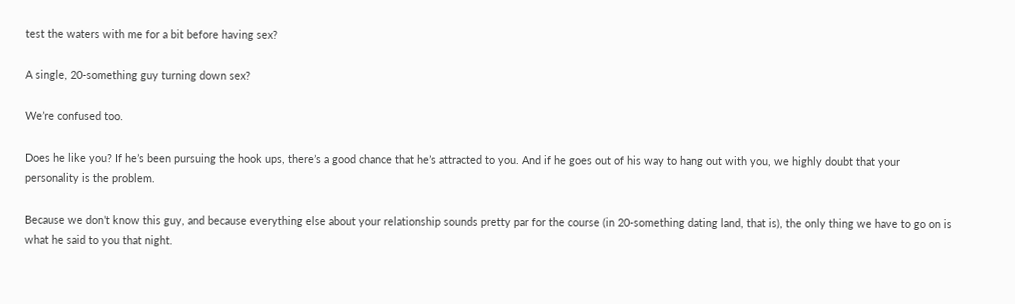test the waters with me for a bit before having sex?

A single, 20-something guy turning down sex?

We’re confused too.

Does he like you? If he’s been pursuing the hook ups, there’s a good chance that he’s attracted to you. And if he goes out of his way to hang out with you, we highly doubt that your personality is the problem.

Because we don’t know this guy, and because everything else about your relationship sounds pretty par for the course (in 20-something dating land, that is), the only thing we have to go on is what he said to you that night.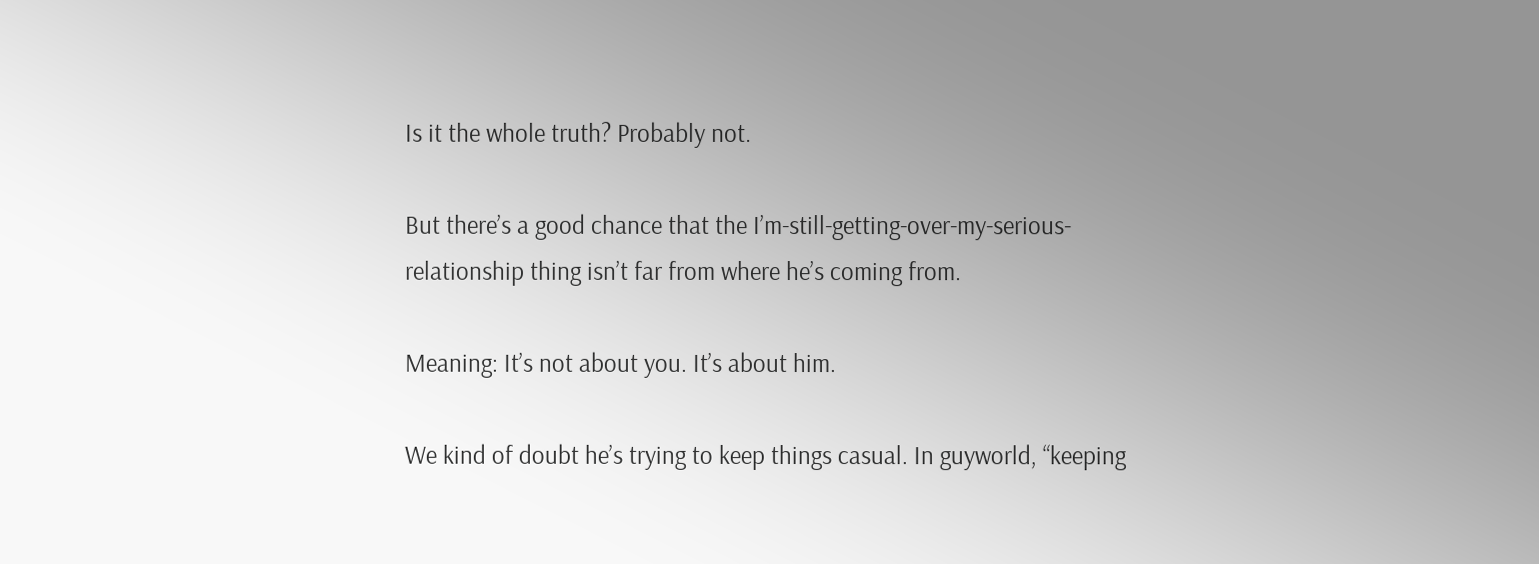Is it the whole truth? Probably not.

But there’s a good chance that the I’m-still-getting-over-my-serious-relationship thing isn’t far from where he’s coming from.

Meaning: It’s not about you. It’s about him.

We kind of doubt he’s trying to keep things casual. In guyworld, “keeping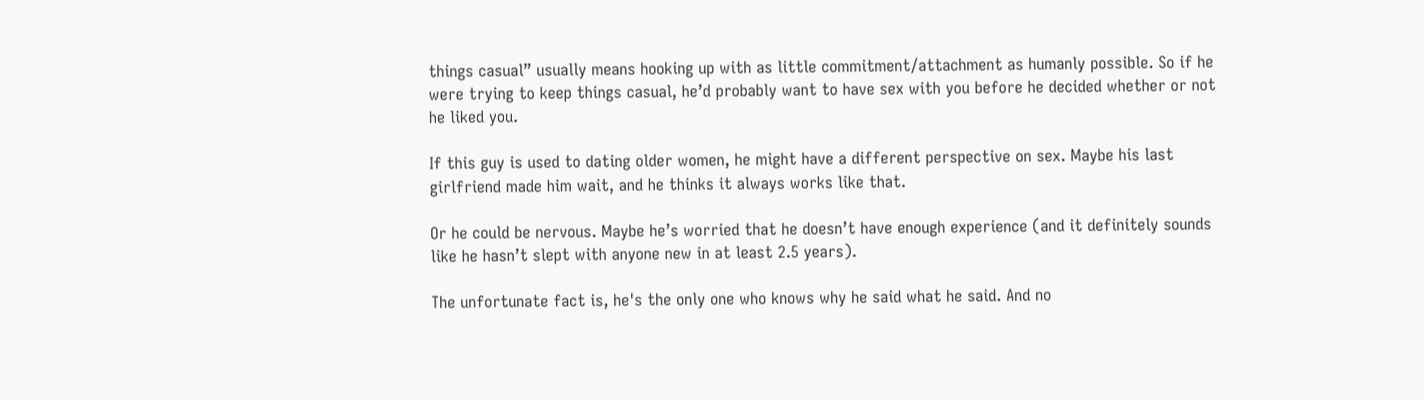things casual” usually means hooking up with as little commitment/attachment as humanly possible. So if he were trying to keep things casual, he’d probably want to have sex with you before he decided whether or not he liked you.

If this guy is used to dating older women, he might have a different perspective on sex. Maybe his last girlfriend made him wait, and he thinks it always works like that.

Or he could be nervous. Maybe he’s worried that he doesn’t have enough experience (and it definitely sounds like he hasn’t slept with anyone new in at least 2.5 years).

The unfortunate fact is, he's the only one who knows why he said what he said. And no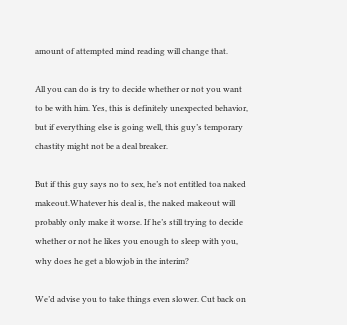amount of attempted mind reading will change that.

All you can do is try to decide whether or not you want to be with him. Yes, this is definitely unexpected behavior, but if everything else is going well, this guy’s temporary chastity might not be a deal breaker.

But if this guy says no to sex, he’s not entitled toa naked makeout.Whatever his deal is, the naked makeout will probably only make it worse. If he’s still trying to decide whether or not he likes you enough to sleep with you, why does he get a blowjob in the interim?

We’d advise you to take things even slower. Cut back on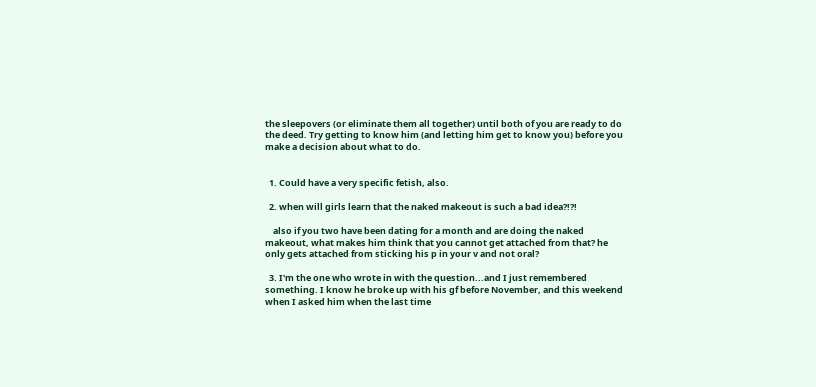the sleepovers (or eliminate them all together) until both of you are ready to do the deed. Try getting to know him (and letting him get to know you) before you make a decision about what to do.


  1. Could have a very specific fetish, also.

  2. when will girls learn that the naked makeout is such a bad idea?!?!

    also if you two have been dating for a month and are doing the naked makeout, what makes him think that you cannot get attached from that? he only gets attached from sticking his p in your v and not oral?

  3. I'm the one who wrote in with the question...and I just remembered something. I know he broke up with his gf before November, and this weekend when I asked him when the last time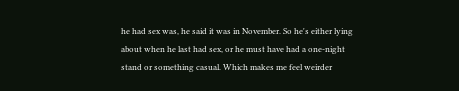he had sex was, he said it was in November. So he's either lying about when he last had sex, or he must have had a one-night stand or something casual. Which makes me feel weirder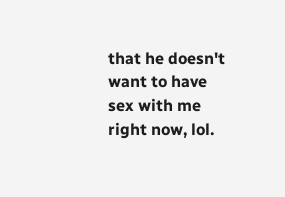that he doesn't want to have sex with me right now, lol.